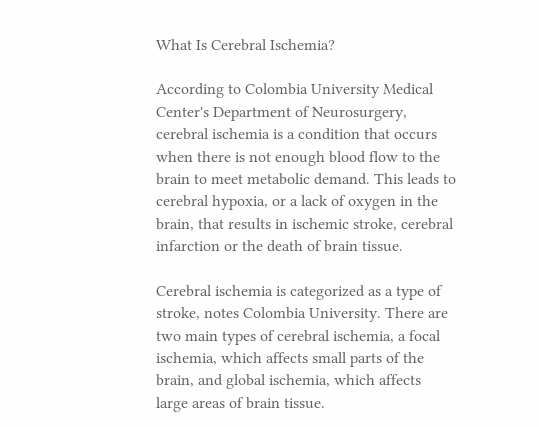What Is Cerebral Ischemia?

According to Colombia University Medical Center's Department of Neurosurgery, cerebral ischemia is a condition that occurs when there is not enough blood flow to the brain to meet metabolic demand. This leads to cerebral hypoxia, or a lack of oxygen in the brain, that results in ischemic stroke, cerebral infarction or the death of brain tissue.

Cerebral ischemia is categorized as a type of stroke, notes Colombia University. There are two main types of cerebral ischemia, a focal ischemia, which affects small parts of the brain, and global ischemia, which affects large areas of brain tissue.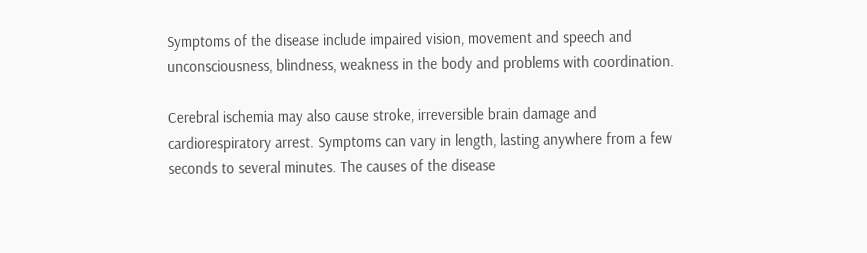Symptoms of the disease include impaired vision, movement and speech and unconsciousness, blindness, weakness in the body and problems with coordination.

Cerebral ischemia may also cause stroke, irreversible brain damage and cardiorespiratory arrest. Symptoms can vary in length, lasting anywhere from a few seconds to several minutes. The causes of the disease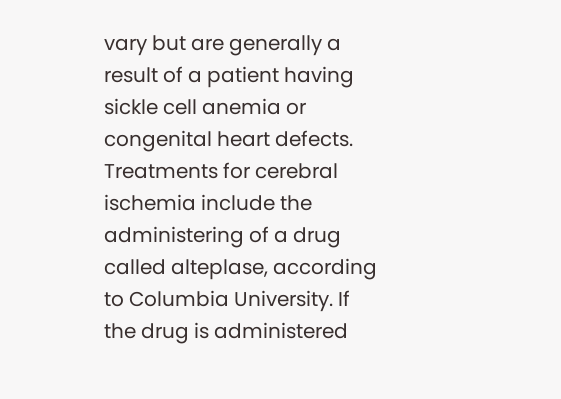vary but are generally a result of a patient having sickle cell anemia or congenital heart defects. Treatments for cerebral ischemia include the administering of a drug called alteplase, according to Columbia University. If the drug is administered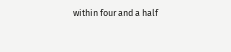within four and a half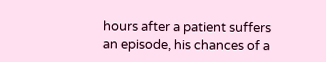hours after a patient suffers an episode, his chances of a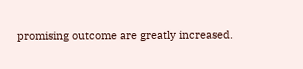promising outcome are greatly increased.